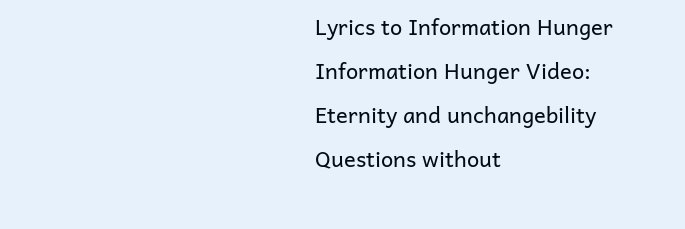Lyrics to Information Hunger
Information Hunger Video:
Eternity and unchangebility
Questions without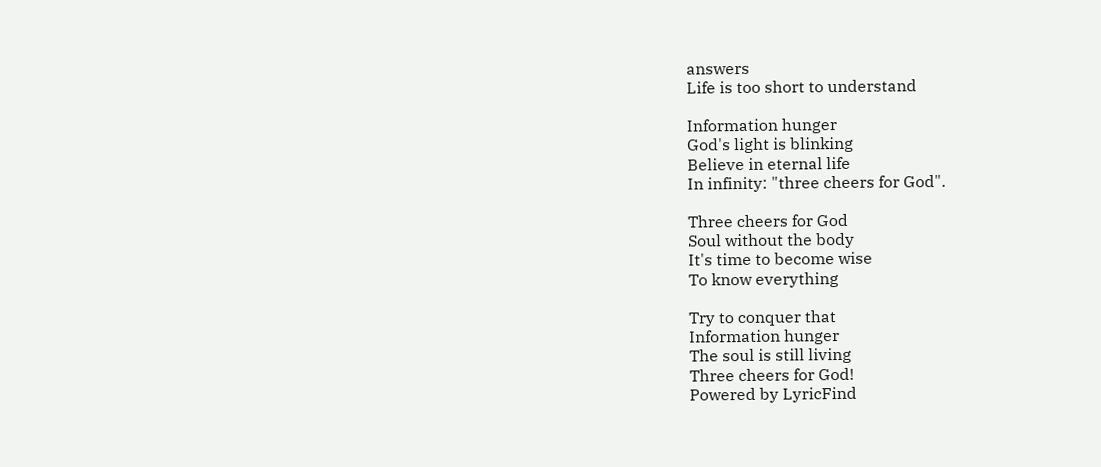answers
Life is too short to understand

Information hunger
God's light is blinking
Believe in eternal life
In infinity: "three cheers for God".

Three cheers for God
Soul without the body
It's time to become wise
To know everything

Try to conquer that
Information hunger
The soul is still living
Three cheers for God!
Powered by LyricFind